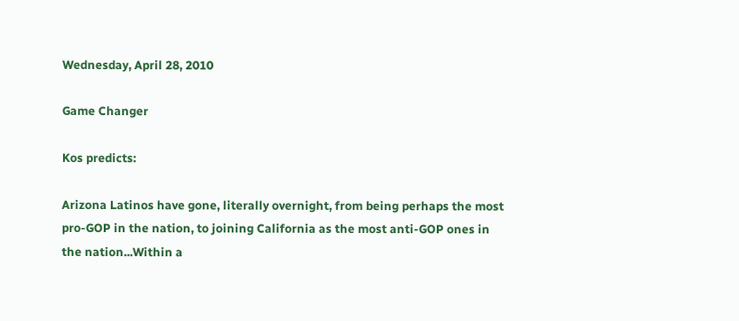Wednesday, April 28, 2010

Game Changer

Kos predicts:

Arizona Latinos have gone, literally overnight, from being perhaps the most pro-GOP in the nation, to joining California as the most anti-GOP ones in the nation...Within a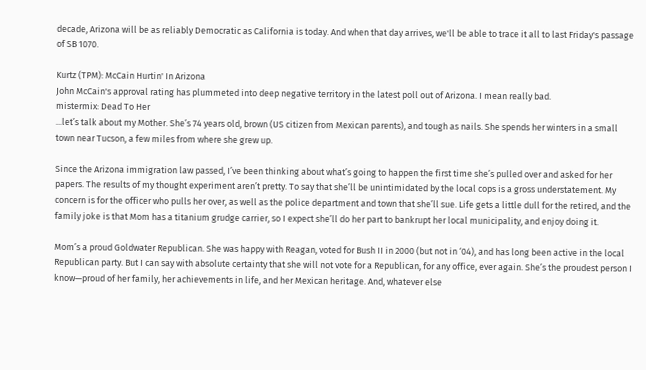decade, Arizona will be as reliably Democratic as California is today. And when that day arrives, we'll be able to trace it all to last Friday's passage of SB 1070.

Kurtz (TPM): McCain Hurtin' In Arizona
John McCain's approval rating has plummeted into deep negative territory in the latest poll out of Arizona. I mean really bad.
mistermix: Dead To Her
...let’s talk about my Mother. She’s 74 years old, brown (US citizen from Mexican parents), and tough as nails. She spends her winters in a small town near Tucson, a few miles from where she grew up.

Since the Arizona immigration law passed, I’ve been thinking about what’s going to happen the first time she’s pulled over and asked for her papers. The results of my thought experiment aren’t pretty. To say that she’ll be unintimidated by the local cops is a gross understatement. My concern is for the officer who pulls her over, as well as the police department and town that she’ll sue. Life gets a little dull for the retired, and the family joke is that Mom has a titanium grudge carrier, so I expect she’ll do her part to bankrupt her local municipality, and enjoy doing it.

Mom’s a proud Goldwater Republican. She was happy with Reagan, voted for Bush II in 2000 (but not in ‘04), and has long been active in the local Republican party. But I can say with absolute certainty that she will not vote for a Republican, for any office, ever again. She’s the proudest person I know—proud of her family, her achievements in life, and her Mexican heritage. And, whatever else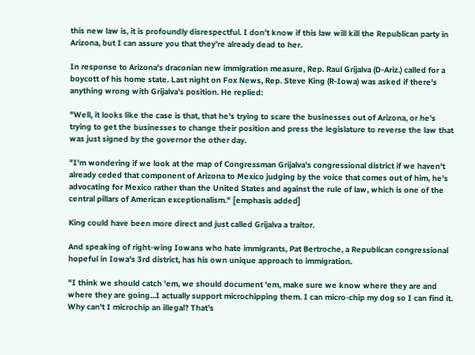this new law is, it is profoundly disrespectful. I don’t know if this law will kill the Republican party in Arizona, but I can assure you that they’re already dead to her.

In response to Arizona's draconian new immigration measure, Rep. Raul Grijalva (D-Ariz.) called for a boycott of his home state. Last night on Fox News, Rep. Steve King (R-Iowa) was asked if there's anything wrong with Grijalva's position. He replied:

"Well, it looks like the case is that, that he's trying to scare the businesses out of Arizona, or he's trying to get the businesses to change their position and press the legislature to reverse the law that was just signed by the governor the other day.

"I'm wondering if we look at the map of Congressman Grijalva's congressional district if we haven't already ceded that component of Arizona to Mexico judging by the voice that comes out of him, he's advocating for Mexico rather than the United States and against the rule of law, which is one of the central pillars of American exceptionalism." [emphasis added]

King could have been more direct and just called Grijalva a traitor.

And speaking of right-wing Iowans who hate immigrants, Pat Bertroche, a Republican congressional hopeful in Iowa's 3rd district, has his own unique approach to immigration.

"I think we should catch 'em, we should document 'em, make sure we know where they are and where they are going...I actually support microchipping them. I can micro-chip my dog so I can find it. Why can't I microchip an illegal? That's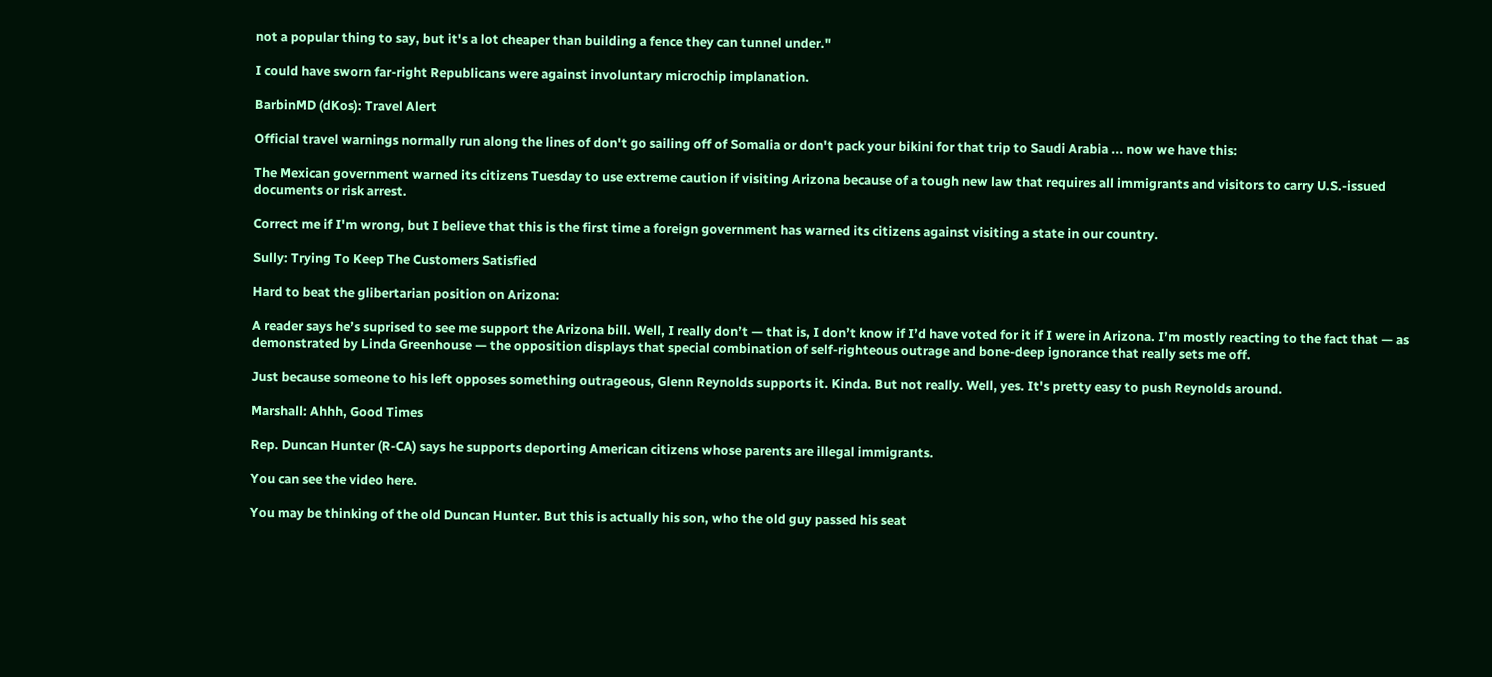not a popular thing to say, but it's a lot cheaper than building a fence they can tunnel under."

I could have sworn far-right Republicans were against involuntary microchip implanation.

BarbinMD (dKos): Travel Alert

Official travel warnings normally run along the lines of don't go sailing off of Somalia or don't pack your bikini for that trip to Saudi Arabia ... now we have this:

The Mexican government warned its citizens Tuesday to use extreme caution if visiting Arizona because of a tough new law that requires all immigrants and visitors to carry U.S.-issued documents or risk arrest.

Correct me if I'm wrong, but I believe that this is the first time a foreign government has warned its citizens against visiting a state in our country.

Sully: Trying To Keep The Customers Satisfied

Hard to beat the glibertarian position on Arizona:

A reader says he’s suprised to see me support the Arizona bill. Well, I really don’t — that is, I don’t know if I’d have voted for it if I were in Arizona. I’m mostly reacting to the fact that — as demonstrated by Linda Greenhouse — the opposition displays that special combination of self-righteous outrage and bone-deep ignorance that really sets me off.

Just because someone to his left opposes something outrageous, Glenn Reynolds supports it. Kinda. But not really. Well, yes. It's pretty easy to push Reynolds around.

Marshall: Ahhh, Good Times

Rep. Duncan Hunter (R-CA) says he supports deporting American citizens whose parents are illegal immigrants.

You can see the video here.

You may be thinking of the old Duncan Hunter. But this is actually his son, who the old guy passed his seat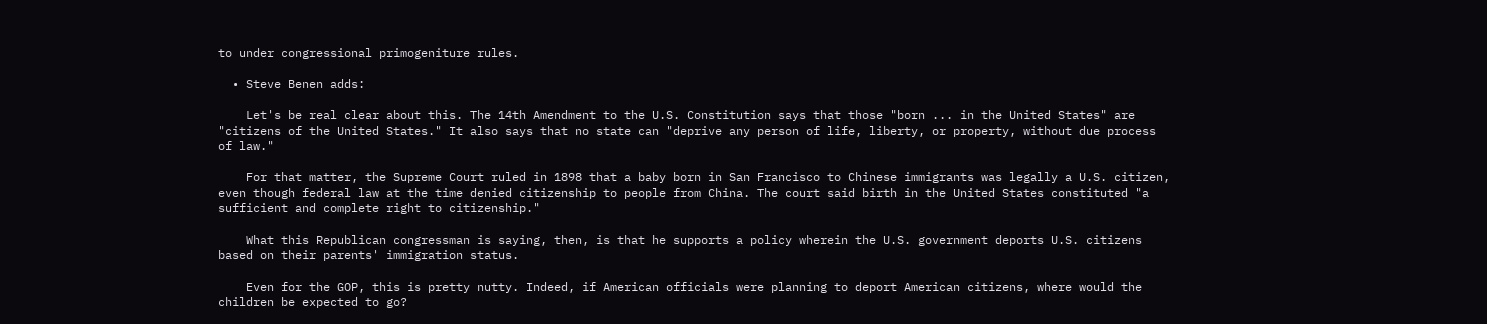to under congressional primogeniture rules.

  • Steve Benen adds:

    Let's be real clear about this. The 14th Amendment to the U.S. Constitution says that those "born ... in the United States" are "citizens of the United States." It also says that no state can "deprive any person of life, liberty, or property, without due process of law."

    For that matter, the Supreme Court ruled in 1898 that a baby born in San Francisco to Chinese immigrants was legally a U.S. citizen, even though federal law at the time denied citizenship to people from China. The court said birth in the United States constituted "a sufficient and complete right to citizenship."

    What this Republican congressman is saying, then, is that he supports a policy wherein the U.S. government deports U.S. citizens based on their parents' immigration status.

    Even for the GOP, this is pretty nutty. Indeed, if American officials were planning to deport American citizens, where would the children be expected to go?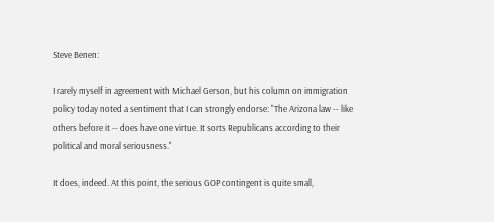Steve Benen:

I rarely myself in agreement with Michael Gerson, but his column on immigration policy today noted a sentiment that I can strongly endorse: "The Arizona law -- like others before it -- does have one virtue. It sorts Republicans according to their political and moral seriousness."

It does, indeed. At this point, the serious GOP contingent is quite small,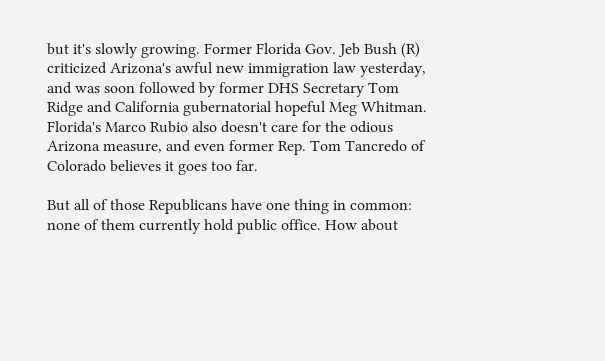but it's slowly growing. Former Florida Gov. Jeb Bush (R) criticized Arizona's awful new immigration law yesterday, and was soon followed by former DHS Secretary Tom Ridge and California gubernatorial hopeful Meg Whitman. Florida's Marco Rubio also doesn't care for the odious Arizona measure, and even former Rep. Tom Tancredo of Colorado believes it goes too far.

But all of those Republicans have one thing in common: none of them currently hold public office. How about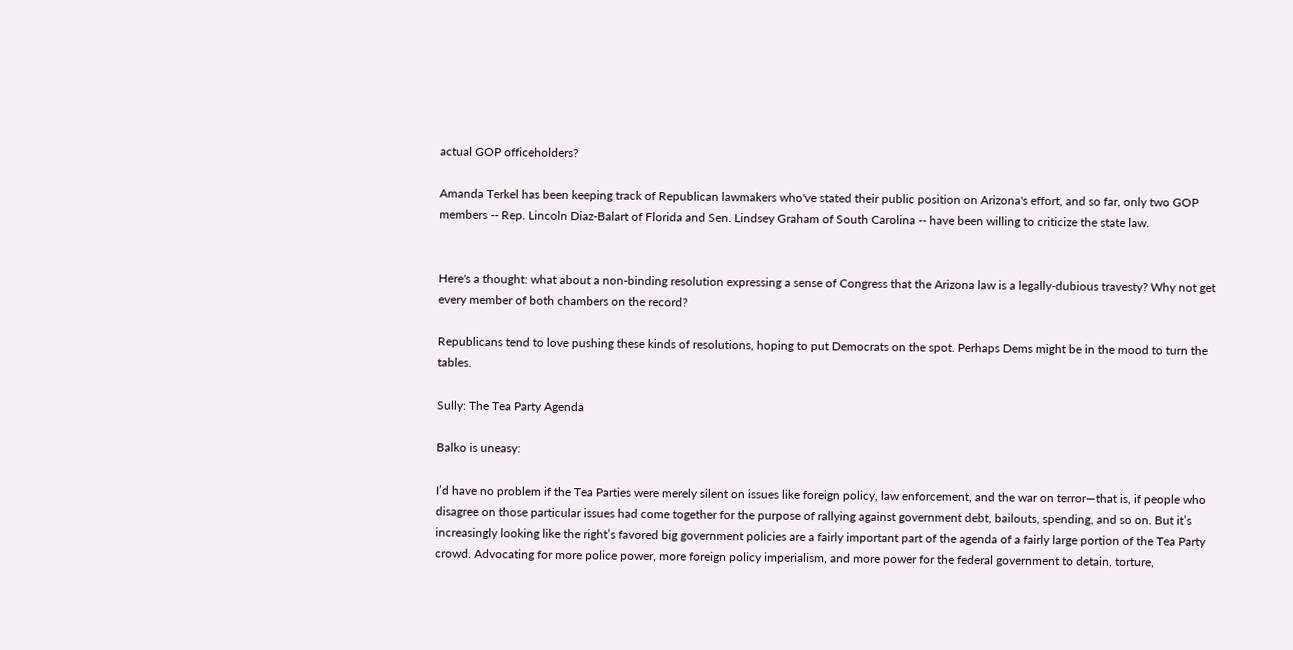actual GOP officeholders?

Amanda Terkel has been keeping track of Republican lawmakers who've stated their public position on Arizona's effort, and so far, only two GOP members -- Rep. Lincoln Diaz-Balart of Florida and Sen. Lindsey Graham of South Carolina -- have been willing to criticize the state law.


Here's a thought: what about a non-binding resolution expressing a sense of Congress that the Arizona law is a legally-dubious travesty? Why not get every member of both chambers on the record?

Republicans tend to love pushing these kinds of resolutions, hoping to put Democrats on the spot. Perhaps Dems might be in the mood to turn the tables.

Sully: The Tea Party Agenda

Balko is uneasy:

I’d have no problem if the Tea Parties were merely silent on issues like foreign policy, law enforcement, and the war on terror—that is, if people who disagree on those particular issues had come together for the purpose of rallying against government debt, bailouts, spending, and so on. But it’s increasingly looking like the right’s favored big government policies are a fairly important part of the agenda of a fairly large portion of the Tea Party crowd. Advocating for more police power, more foreign policy imperialism, and more power for the federal government to detain, torture,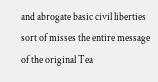and abrogate basic civil liberties sort of misses the entire message of the original Tea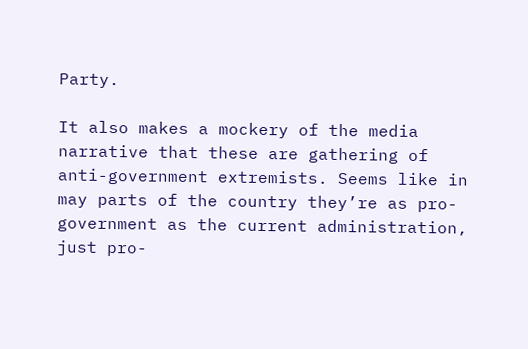Party.

It also makes a mockery of the media narrative that these are gathering of anti-government extremists. Seems like in may parts of the country they’re as pro-government as the current administration, just pro-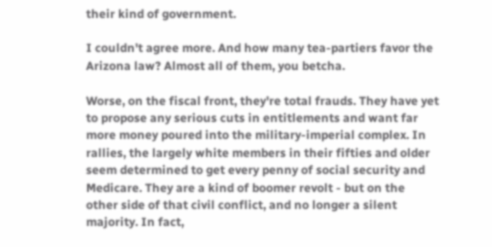their kind of government.

I couldn't agree more. And how many tea-partiers favor the Arizona law? Almost all of them, you betcha.

Worse, on the fiscal front, they're total frauds. They have yet to propose any serious cuts in entitlements and want far more money poured into the military-imperial complex. In rallies, the largely white members in their fifties and older seem determined to get every penny of social security and Medicare. They are a kind of boomer revolt - but on the other side of that civil conflict, and no longer a silent majority. In fact,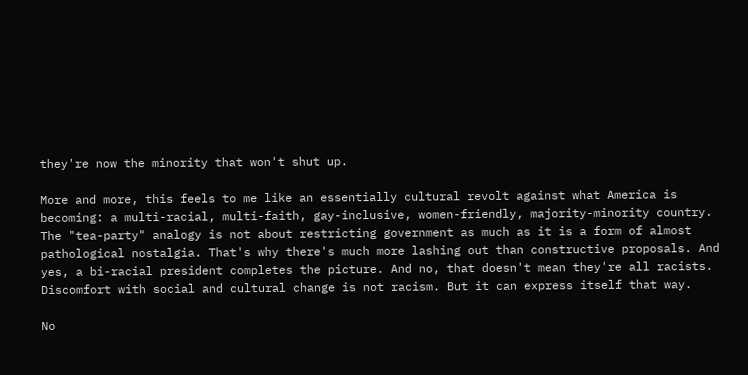they're now the minority that won't shut up.

More and more, this feels to me like an essentially cultural revolt against what America is becoming: a multi-racial, multi-faith, gay-inclusive, women-friendly, majority-minority country. The "tea-party" analogy is not about restricting government as much as it is a form of almost pathological nostalgia. That's why there's much more lashing out than constructive proposals. And yes, a bi-racial president completes the picture. And no, that doesn't mean they're all racists. Discomfort with social and cultural change is not racism. But it can express itself that way.

No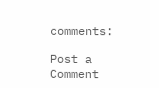comments:

Post a Comment